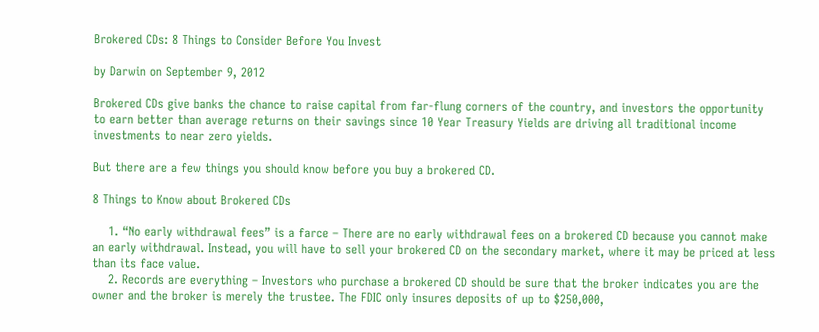Brokered CDs: 8 Things to Consider Before You Invest

by Darwin on September 9, 2012

Brokered CDs give banks the chance to raise capital from far-flung corners of the country, and investors the opportunity to earn better than average returns on their savings since 10 Year Treasury Yields are driving all traditional income investments to near zero yields.

But there are a few things you should know before you buy a brokered CD.

8 Things to Know about Brokered CDs

    1. “No early withdrawal fees” is a farce – There are no early withdrawal fees on a brokered CD because you cannot make an early withdrawal. Instead, you will have to sell your brokered CD on the secondary market, where it may be priced at less than its face value.
    2. Records are everything – Investors who purchase a brokered CD should be sure that the broker indicates you are the owner and the broker is merely the trustee. The FDIC only insures deposits of up to $250,000,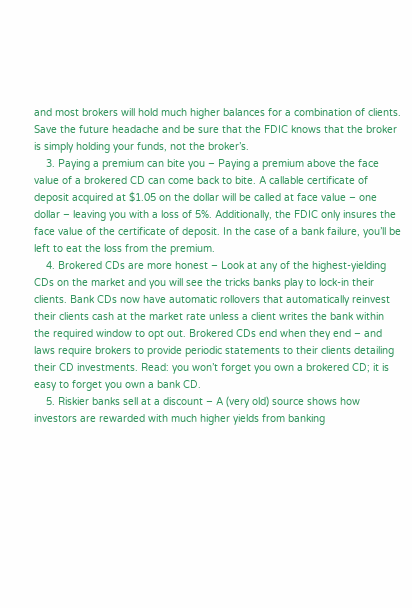and most brokers will hold much higher balances for a combination of clients. Save the future headache and be sure that the FDIC knows that the broker is simply holding your funds, not the broker’s.
    3. Paying a premium can bite you – Paying a premium above the face value of a brokered CD can come back to bite. A callable certificate of deposit acquired at $1.05 on the dollar will be called at face value – one dollar – leaving you with a loss of 5%. Additionally, the FDIC only insures the face value of the certificate of deposit. In the case of a bank failure, you’ll be left to eat the loss from the premium.
    4. Brokered CDs are more honest – Look at any of the highest-yielding CDs on the market and you will see the tricks banks play to lock-in their clients. Bank CDs now have automatic rollovers that automatically reinvest their clients cash at the market rate unless a client writes the bank within the required window to opt out. Brokered CDs end when they end – and laws require brokers to provide periodic statements to their clients detailing their CD investments. Read: you won’t forget you own a brokered CD; it is easy to forget you own a bank CD.
    5. Riskier banks sell at a discount – A (very old) source shows how investors are rewarded with much higher yields from banking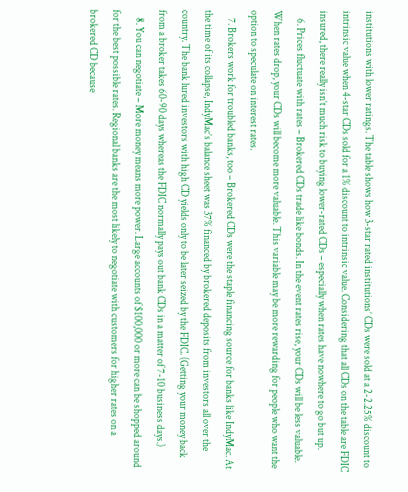institutions with lower ratings. The table shows how 3-star rated institutions’ CDs were sold at a 2-2.25% discount to intrinsic value when 4-star CDs sold for a 1% discount to intrinsic value. Considering that all CDs on the table are FDIC insured, there really isn’t much risk to buying lower-rated CDs – especially when rates have nowhere to go but up.
    6. Prices fluctuate with rates – Brokered CDs trade like bonds. In the event rates rise, your CDs will be less valuable. When rates drop, your CDs will become more valuable. This variable may be more rewarding for people who want the option to speculate on interest rates.
    7. Brokers work for troubled banks, too – Brokered CDs were the staple financing source for banks like IndyMac. At the time of its collapse, IndyMac’s balance sheet was 37% financed by brokered deposits from investors all over the country. The bank lured investors with high CD yields only to be later seized by the FDIC. (Getting your money back from a broker takes 60-90 days whereas the FDIC normally pays out bank CDs in a matter of 7-10 business days.)
    8. You can negotiate – More money means more power. Large accounts of $100,000 or more can be shopped around for the best possible rates. Regional banks are the most likely to negotiate with customers for higher rates on a brokered CD because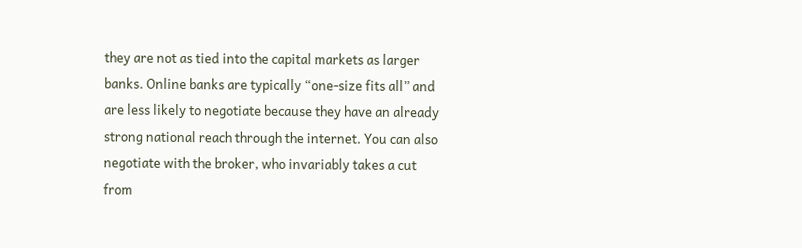they are not as tied into the capital markets as larger banks. Online banks are typically “one-size fits all” and are less likely to negotiate because they have an already strong national reach through the internet. You can also negotiate with the broker, who invariably takes a cut from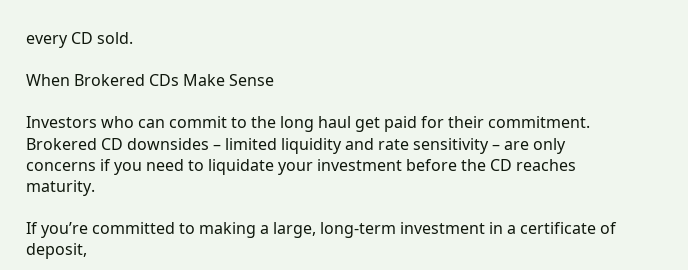every CD sold.

When Brokered CDs Make Sense

Investors who can commit to the long haul get paid for their commitment. Brokered CD downsides – limited liquidity and rate sensitivity – are only concerns if you need to liquidate your investment before the CD reaches maturity.

If you’re committed to making a large, long-term investment in a certificate of deposit,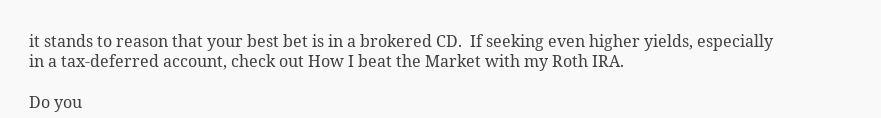it stands to reason that your best bet is in a brokered CD.  If seeking even higher yields, especially in a tax-deferred account, check out How I beat the Market with my Roth IRA.

Do you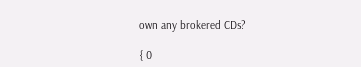own any brokered CDs?

{ 0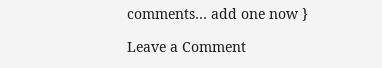comments… add one now }

Leave a Comment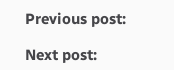Previous post:

Next post: